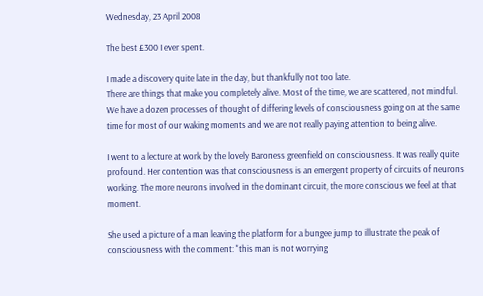Wednesday, 23 April 2008

The best £300 I ever spent.

I made a discovery quite late in the day, but thankfully not too late.
There are things that make you completely alive. Most of the time, we are scattered, not mindful. We have a dozen processes of thought of differing levels of consciousness going on at the same time for most of our waking moments and we are not really paying attention to being alive.

I went to a lecture at work by the lovely Baroness greenfield on consciousness. It was really quite profound. Her contention was that consciousness is an emergent property of circuits of neurons working. The more neurons involved in the dominant circuit, the more conscious we feel at that moment.

She used a picture of a man leaving the platform for a bungee jump to illustrate the peak of consciousness with the comment: "this man is not worrying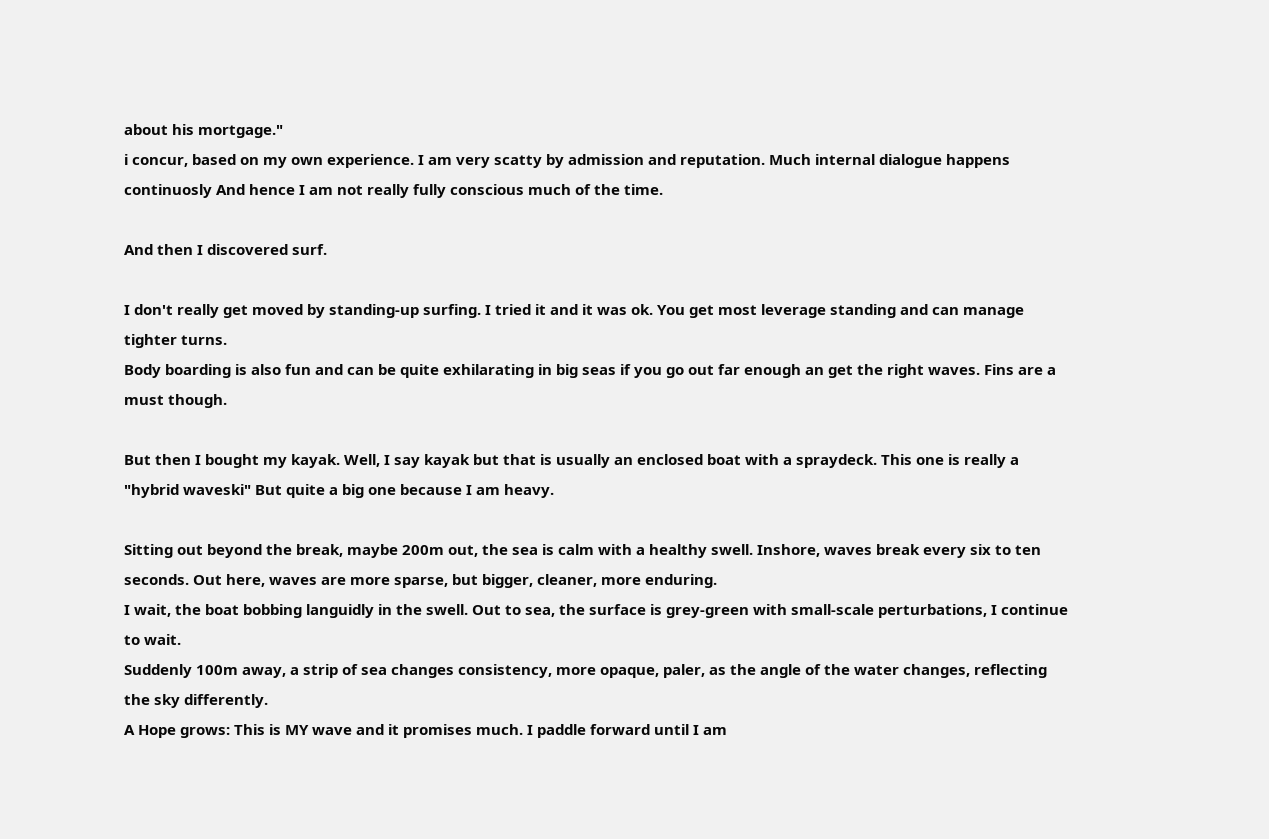about his mortgage."
i concur, based on my own experience. I am very scatty by admission and reputation. Much internal dialogue happens continuosly And hence I am not really fully conscious much of the time.

And then I discovered surf.

I don't really get moved by standing-up surfing. I tried it and it was ok. You get most leverage standing and can manage tighter turns.
Body boarding is also fun and can be quite exhilarating in big seas if you go out far enough an get the right waves. Fins are a must though.

But then I bought my kayak. Well, I say kayak but that is usually an enclosed boat with a spraydeck. This one is really a "hybrid waveski" But quite a big one because I am heavy.

Sitting out beyond the break, maybe 200m out, the sea is calm with a healthy swell. Inshore, waves break every six to ten seconds. Out here, waves are more sparse, but bigger, cleaner, more enduring.
I wait, the boat bobbing languidly in the swell. Out to sea, the surface is grey-green with small-scale perturbations, I continue to wait.
Suddenly 100m away, a strip of sea changes consistency, more opaque, paler, as the angle of the water changes, reflecting the sky differently.
A Hope grows: This is MY wave and it promises much. I paddle forward until I am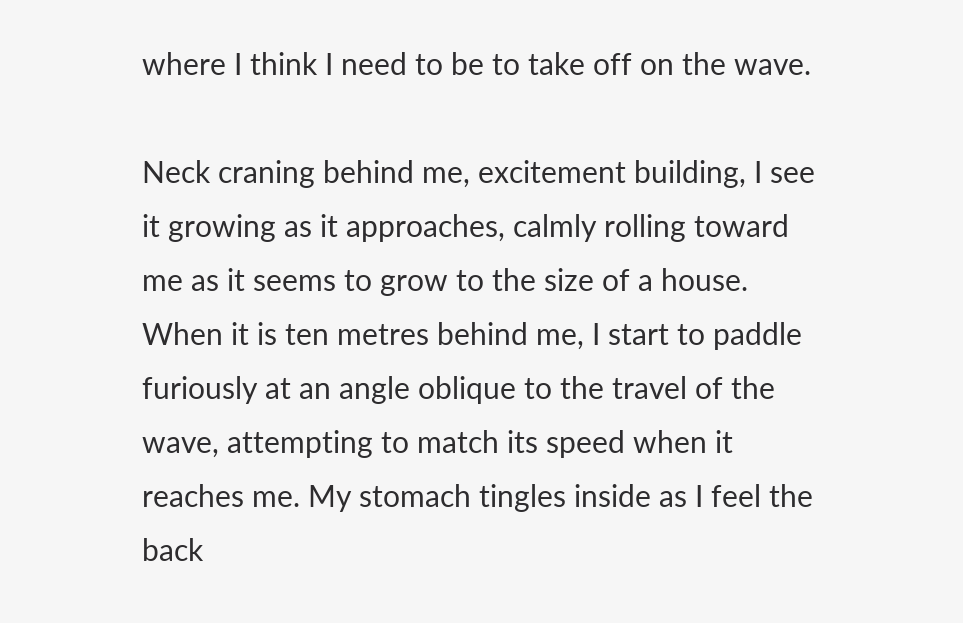where I think I need to be to take off on the wave.

Neck craning behind me, excitement building, I see it growing as it approaches, calmly rolling toward me as it seems to grow to the size of a house. When it is ten metres behind me, I start to paddle furiously at an angle oblique to the travel of the wave, attempting to match its speed when it reaches me. My stomach tingles inside as I feel the back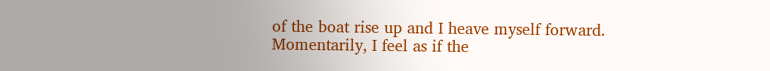of the boat rise up and I heave myself forward.
Momentarily, I feel as if the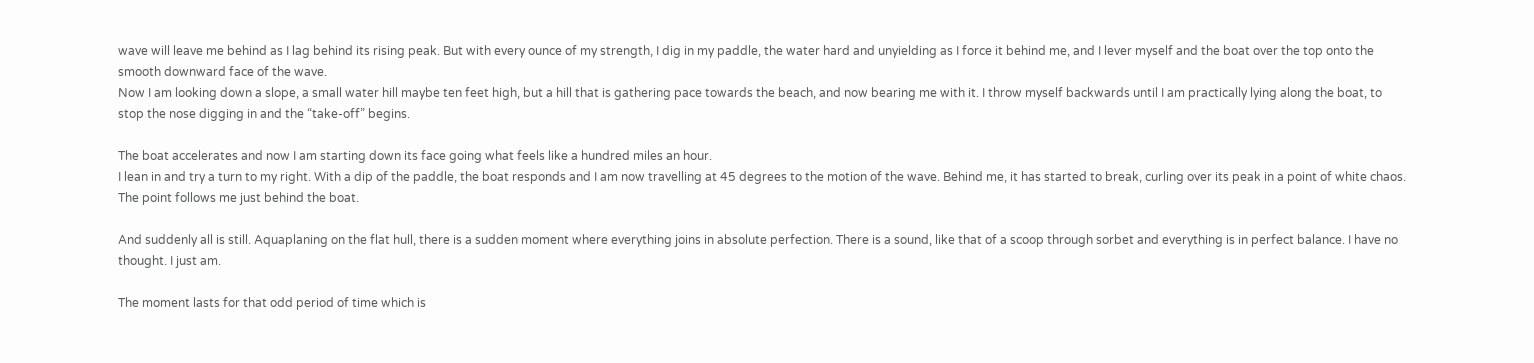wave will leave me behind as I lag behind its rising peak. But with every ounce of my strength, I dig in my paddle, the water hard and unyielding as I force it behind me, and I lever myself and the boat over the top onto the smooth downward face of the wave.
Now I am looking down a slope, a small water hill maybe ten feet high, but a hill that is gathering pace towards the beach, and now bearing me with it. I throw myself backwards until I am practically lying along the boat, to stop the nose digging in and the “take-off” begins.

The boat accelerates and now I am starting down its face going what feels like a hundred miles an hour.
I lean in and try a turn to my right. With a dip of the paddle, the boat responds and I am now travelling at 45 degrees to the motion of the wave. Behind me, it has started to break, curling over its peak in a point of white chaos. The point follows me just behind the boat.

And suddenly all is still. Aquaplaning on the flat hull, there is a sudden moment where everything joins in absolute perfection. There is a sound, like that of a scoop through sorbet and everything is in perfect balance. I have no thought. I just am.

The moment lasts for that odd period of time which is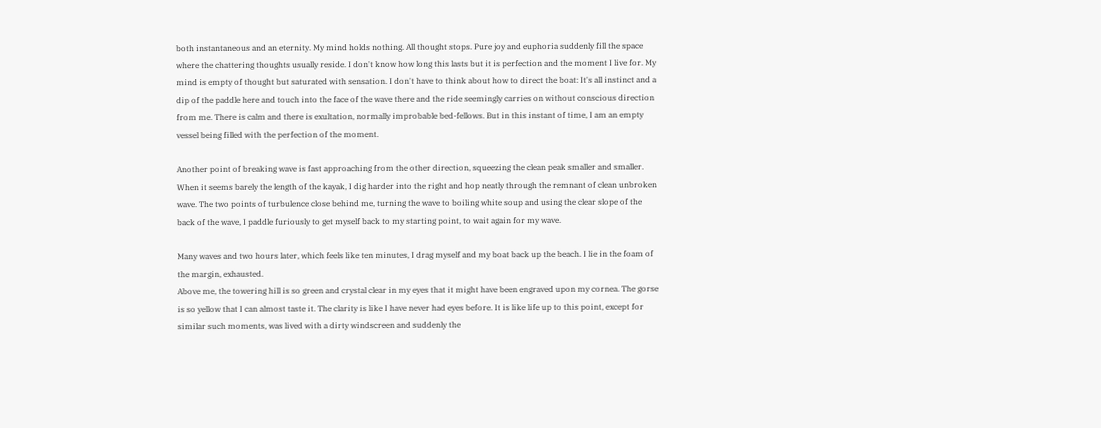both instantaneous and an eternity. My mind holds nothing. All thought stops. Pure joy and euphoria suddenly fill the space where the chattering thoughts usually reside. I don't know how long this lasts but it is perfection and the moment I live for. My mind is empty of thought but saturated with sensation. I don't have to think about how to direct the boat: It's all instinct and a dip of the paddle here and touch into the face of the wave there and the ride seemingly carries on without conscious direction from me. There is calm and there is exultation, normally improbable bed-fellows. But in this instant of time, I am an empty vessel being filled with the perfection of the moment.

Another point of breaking wave is fast approaching from the other direction, squeezing the clean peak smaller and smaller. When it seems barely the length of the kayak, I dig harder into the right and hop neatly through the remnant of clean unbroken wave. The two points of turbulence close behind me, turning the wave to boiling white soup and using the clear slope of the back of the wave, I paddle furiously to get myself back to my starting point, to wait again for my wave.

Many waves and two hours later, which feels like ten minutes, I drag myself and my boat back up the beach. I lie in the foam of the margin, exhausted.
Above me, the towering hill is so green and crystal clear in my eyes that it might have been engraved upon my cornea. The gorse is so yellow that I can almost taste it. The clarity is like I have never had eyes before. It is like life up to this point, except for similar such moments, was lived with a dirty windscreen and suddenly the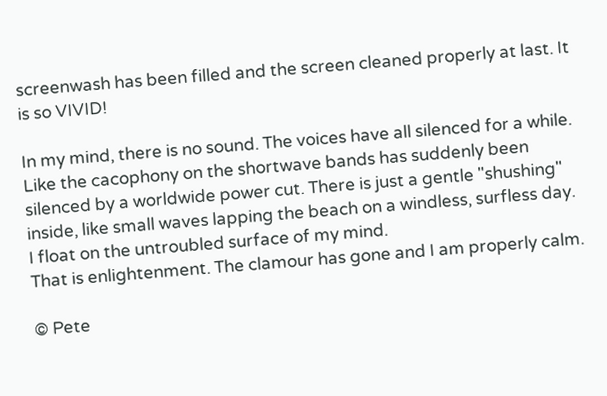screenwash has been filled and the screen cleaned properly at last. It is so VIVID!

In my mind, there is no sound. The voices have all silenced for a while. Like the cacophony on the shortwave bands has suddenly been silenced by a worldwide power cut. There is just a gentle "shushing" inside, like small waves lapping the beach on a windless, surfless day.
I float on the untroubled surface of my mind.
That is enlightenment. The clamour has gone and I am properly calm.

© Pete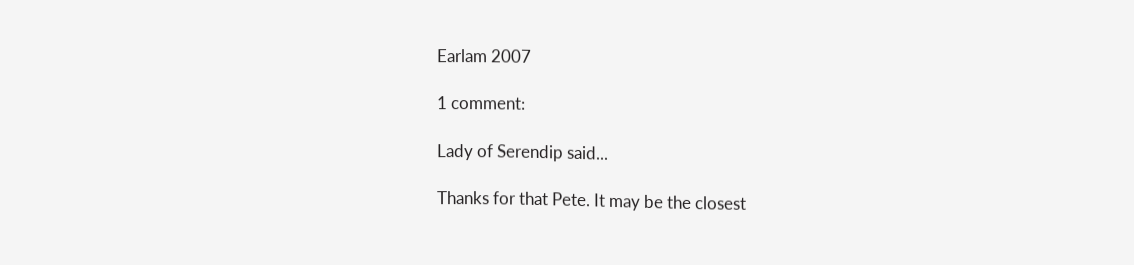Earlam 2007

1 comment:

Lady of Serendip said...

Thanks for that Pete. It may be the closest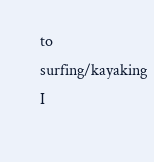to surfing/kayaking I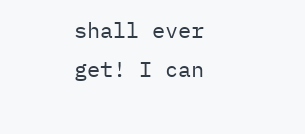shall ever get! I can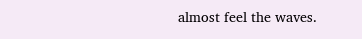almost feel the waves.